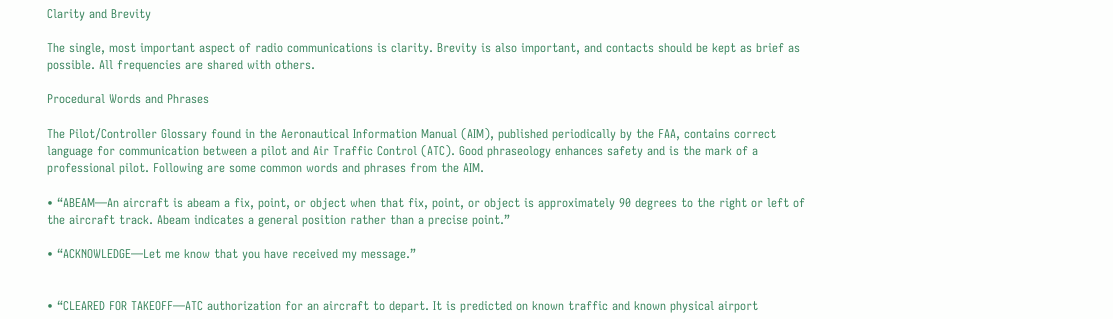Clarity and Brevity

The single, most important aspect of radio communications is clarity. Brevity is also important, and contacts should be kept as brief as possible. All frequencies are shared with others.

Procedural Words and Phrases

The Pilot/Controller Glossary found in the Aeronautical Information Manual (AIM), published periodically by the FAA, contains correct language for communication between a pilot and Air Traffic Control (ATC). Good phraseology enhances safety and is the mark of a professional pilot. Following are some common words and phrases from the AIM.

• “ABEAM—An aircraft is abeam a fix, point, or object when that fix, point, or object is approximately 90 degrees to the right or left of the aircraft track. Abeam indicates a general position rather than a precise point.”

• “ACKNOWLEDGE—Let me know that you have received my message.”


• “CLEARED FOR TAKEOFF—ATC authorization for an aircraft to depart. It is predicted on known traffic and known physical airport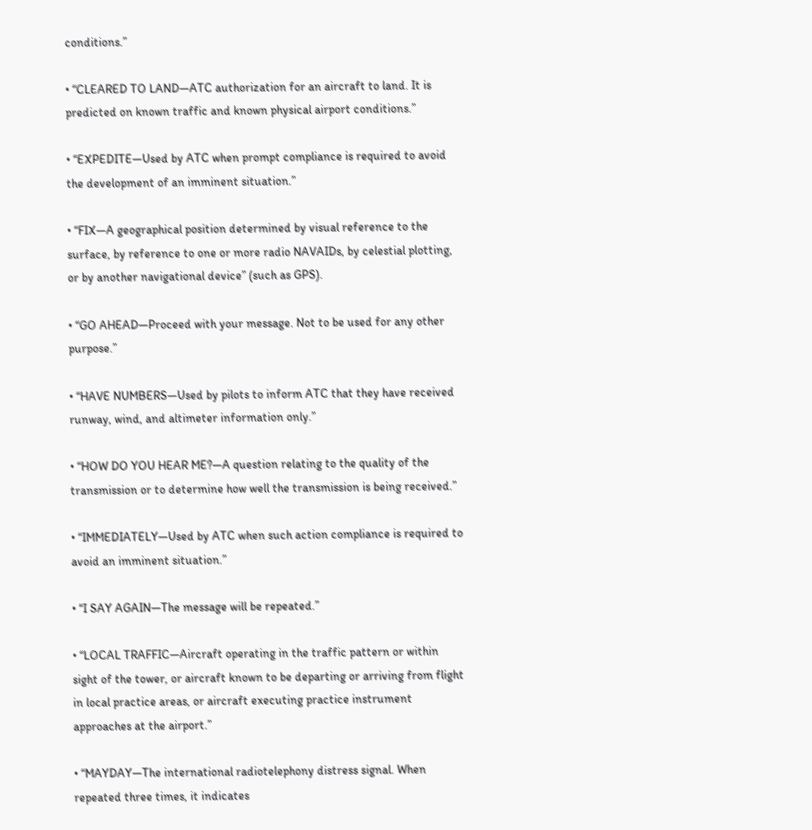conditions.”

• “CLEARED TO LAND—ATC authorization for an aircraft to land. It is predicted on known traffic and known physical airport conditions.”

• “EXPEDITE—Used by ATC when prompt compliance is required to avoid the development of an imminent situation.”

• “FIX—A geographical position determined by visual reference to the surface, by reference to one or more radio NAVAIDs, by celestial plotting, or by another navigational device” (such as GPS).

• “GO AHEAD—Proceed with your message. Not to be used for any other purpose.”

• “HAVE NUMBERS—Used by pilots to inform ATC that they have received runway, wind, and altimeter information only.”

• “HOW DO YOU HEAR ME?—A question relating to the quality of the transmission or to determine how well the transmission is being received.”

• “IMMEDIATELY—Used by ATC when such action compliance is required to avoid an imminent situation.”

• “I SAY AGAIN—The message will be repeated.”

• “LOCAL TRAFFIC—Aircraft operating in the traffic pattern or within sight of the tower, or aircraft known to be departing or arriving from flight in local practice areas, or aircraft executing practice instrument approaches at the airport.”

• “MAYDAY—The international radiotelephony distress signal. When repeated three times, it indicates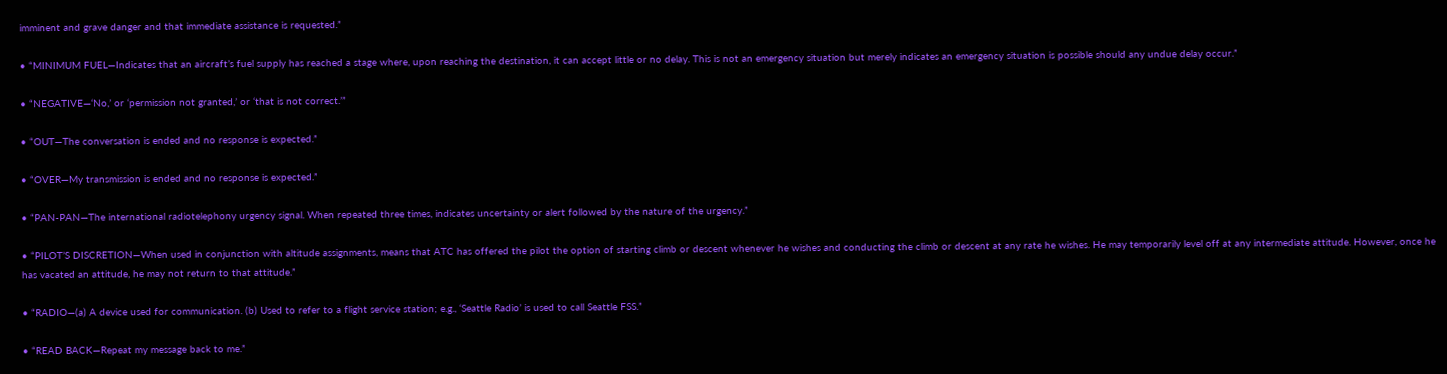imminent and grave danger and that immediate assistance is requested.”

• “MINIMUM FUEL—Indicates that an aircraft’s fuel supply has reached a stage where, upon reaching the destination, it can accept little or no delay. This is not an emergency situation but merely indicates an emergency situation is possible should any undue delay occur.”

• “NEGATIVE—‘No,’ or ‘permission not granted,’ or ‘that is not correct.’”

• “OUT—The conversation is ended and no response is expected.”

• “OVER—My transmission is ended and no response is expected.”

• “PAN-PAN—The international radiotelephony urgency signal. When repeated three times, indicates uncertainty or alert followed by the nature of the urgency.”

• “PILOT’S DISCRETION—When used in conjunction with altitude assignments, means that ATC has offered the pilot the option of starting climb or descent whenever he wishes and conducting the climb or descent at any rate he wishes. He may temporarily level off at any intermediate attitude. However, once he has vacated an attitude, he may not return to that attitude.”

• “RADIO—(a) A device used for communication. (b) Used to refer to a flight service station; e.g., ‘Seattle Radio’ is used to call Seattle FSS.”

• “READ BACK—Repeat my message back to me.”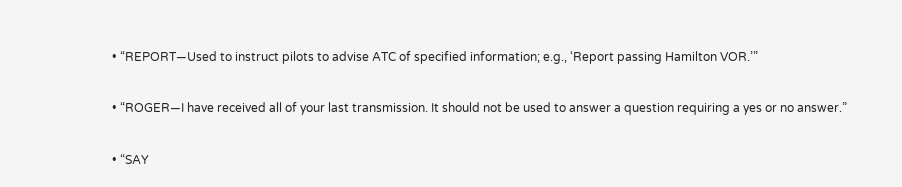• “REPORT—Used to instruct pilots to advise ATC of specified information; e.g., ‘Report passing Hamilton VOR.’”

• “ROGER—I have received all of your last transmission. It should not be used to answer a question requiring a yes or no answer.”

• “SAY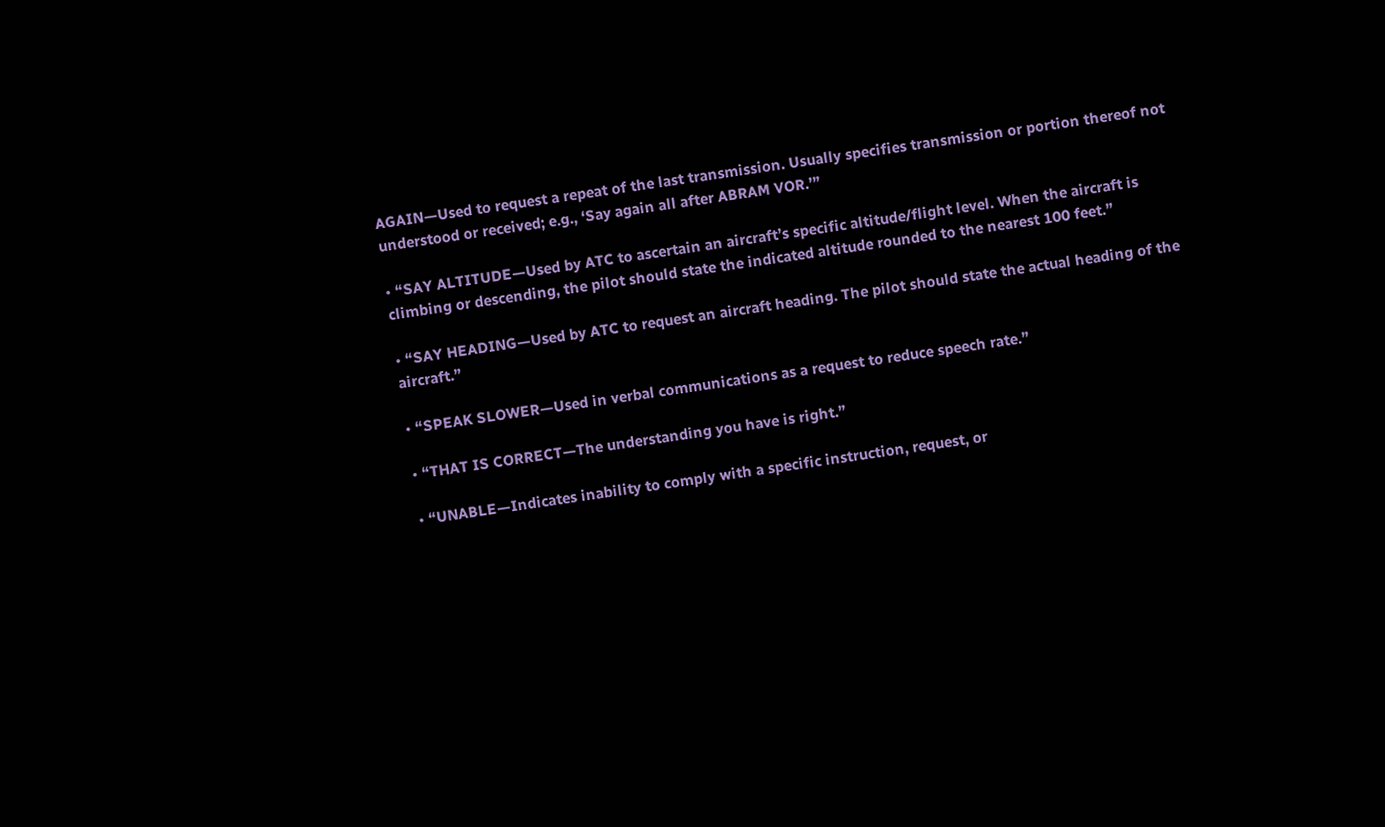AGAIN—Used to request a repeat of the last transmission. Usually specifies transmission or portion thereof not understood or received; e.g., ‘Say again all after ABRAM VOR.’”

• “SAY ALTITUDE—Used by ATC to ascertain an aircraft’s specific altitude/flight level. When the aircraft is climbing or descending, the pilot should state the indicated altitude rounded to the nearest 100 feet.”

• “SAY HEADING—Used by ATC to request an aircraft heading. The pilot should state the actual heading of the aircraft.”

• “SPEAK SLOWER—Used in verbal communications as a request to reduce speech rate.”

• “THAT IS CORRECT—The understanding you have is right.”

• “UNABLE—Indicates inability to comply with a specific instruction, request, or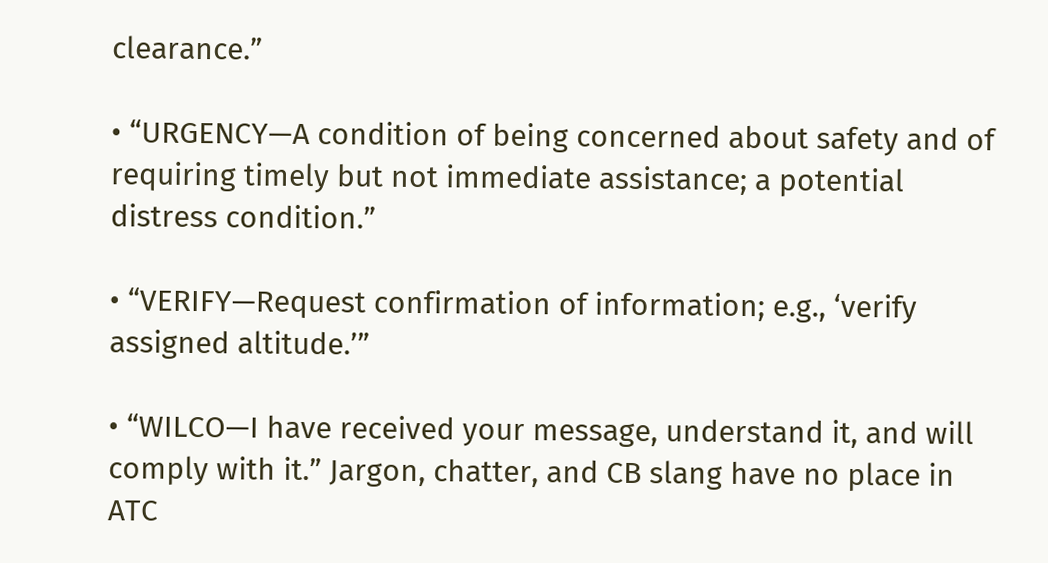clearance.”

• “URGENCY—A condition of being concerned about safety and of requiring timely but not immediate assistance; a potential distress condition.”

• “VERIFY—Request confirmation of information; e.g., ‘verify assigned altitude.’”

• “WILCO—I have received your message, understand it, and will comply with it.” Jargon, chatter, and CB slang have no place in ATC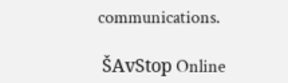communications.

 ŠAvStop Online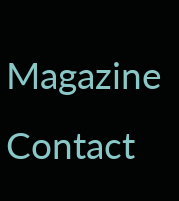Magazine                                                                                                                                                       Contact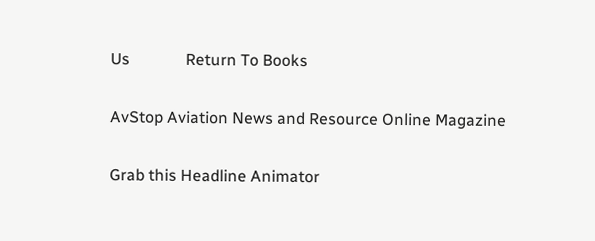Us              Return To Books

AvStop Aviation News and Resource Online Magazine

Grab this Headline Animator